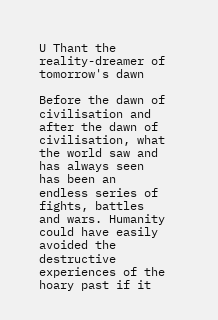U Thant the reality-dreamer of tomorrow's dawn

Before the dawn of civilisation and after the dawn of civilisation, what the world saw and has always seen has been an endless series of fights, battles and wars. Humanity could have easily avoided the destructive experiences of the hoary past if it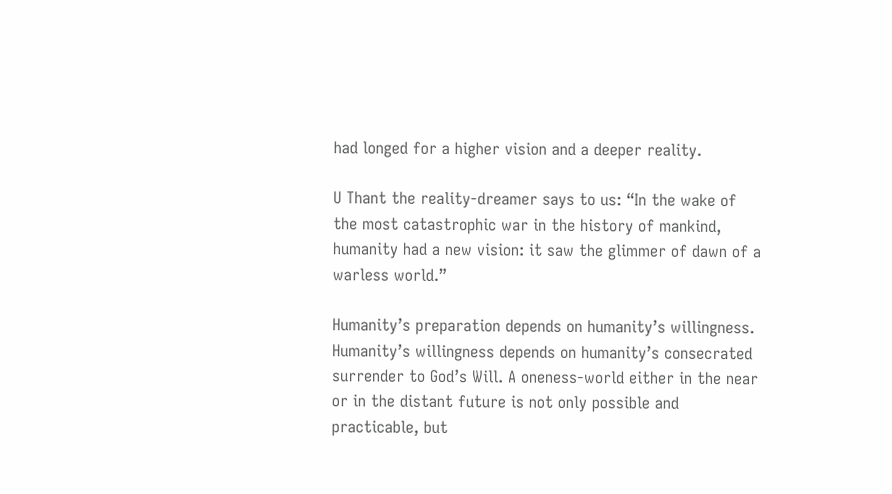had longed for a higher vision and a deeper reality.

U Thant the reality-dreamer says to us: “In the wake of the most catastrophic war in the history of mankind, humanity had a new vision: it saw the glimmer of dawn of a warless world.”

Humanity’s preparation depends on humanity’s willingness. Humanity’s willingness depends on humanity’s consecrated surrender to God’s Will. A oneness-world either in the near or in the distant future is not only possible and practicable, but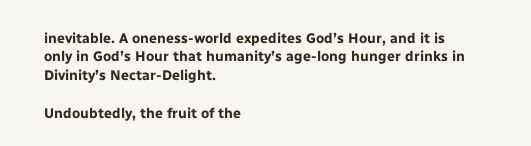inevitable. A oneness-world expedites God’s Hour, and it is only in God’s Hour that humanity’s age-long hunger drinks in Divinity’s Nectar-Delight.

Undoubtedly, the fruit of the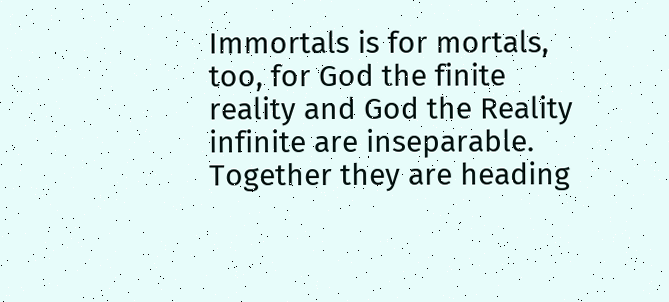Immortals is for mortals, too, for God the finite reality and God the Reality infinite are inseparable. Together they are heading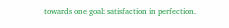towards one goal: satisfaction in perfection.